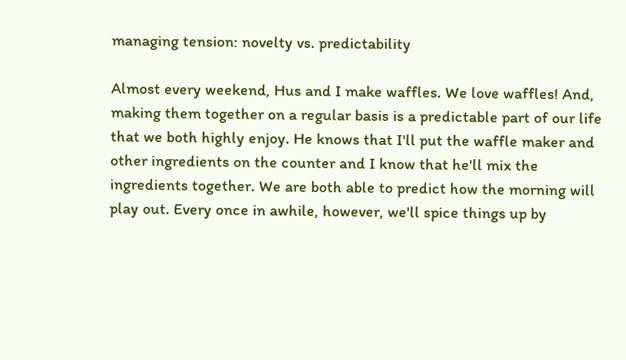managing tension: novelty vs. predictability

Almost every weekend, Hus and I make waffles. We love waffles! And, making them together on a regular basis is a predictable part of our life that we both highly enjoy. He knows that I'll put the waffle maker and other ingredients on the counter and I know that he'll mix the ingredients together. We are both able to predict how the morning will play out. Every once in awhile, however, we'll spice things up by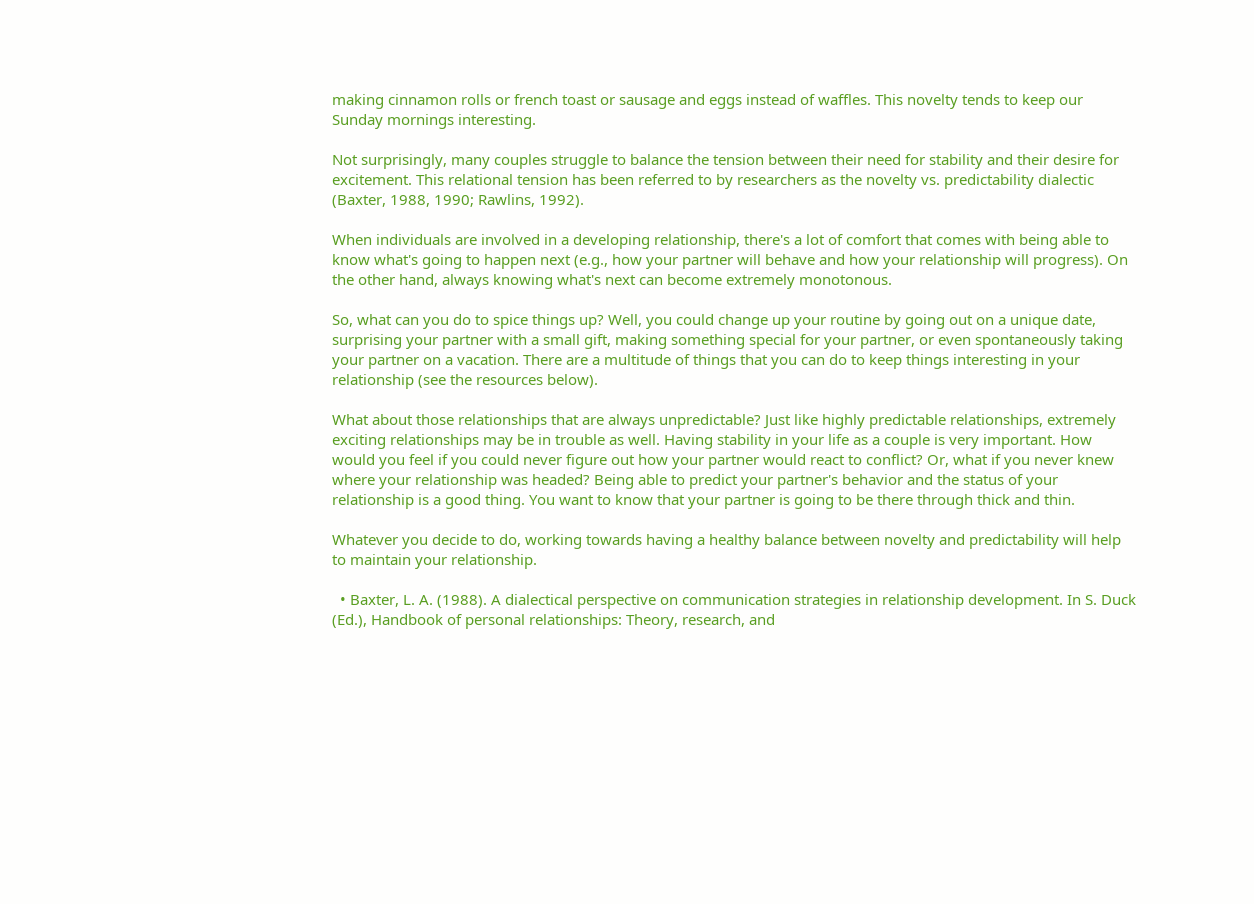making cinnamon rolls or french toast or sausage and eggs instead of waffles. This novelty tends to keep our Sunday mornings interesting.

Not surprisingly, many couples struggle to balance the tension between their need for stability and their desire for excitement. This relational tension has been referred to by researchers as the novelty vs. predictability dialectic (Baxter, 1988, 1990; Rawlins, 1992).

When individuals are involved in a developing relationship, there's a lot of comfort that comes with being able to know what's going to happen next (e.g., how your partner will behave and how your relationship will progress). On the other hand, always knowing what's next can become extremely monotonous.

So, what can you do to spice things up? Well, you could change up your routine by going out on a unique date, surprising your partner with a small gift, making something special for your partner, or even spontaneously taking your partner on a vacation. There are a multitude of things that you can do to keep things interesting in your relationship (see the resources below).

What about those relationships that are always unpredictable? Just like highly predictable relationships, extremely exciting relationships may be in trouble as well. Having stability in your life as a couple is very important. How would you feel if you could never figure out how your partner would react to conflict? Or, what if you never knew where your relationship was headed? Being able to predict your partner's behavior and the status of your relationship is a good thing. You want to know that your partner is going to be there through thick and thin.

Whatever you decide to do, working towards having a healthy balance between novelty and predictability will help to maintain your relationship.

  • Baxter, L. A. (1988). A dialectical perspective on communication strategies in relationship development. In S. Duck (Ed.), Handbook of personal relationships: Theory, research, and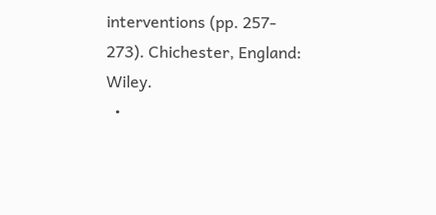interventions (pp. 257- 273). Chichester, England: Wiley.
  •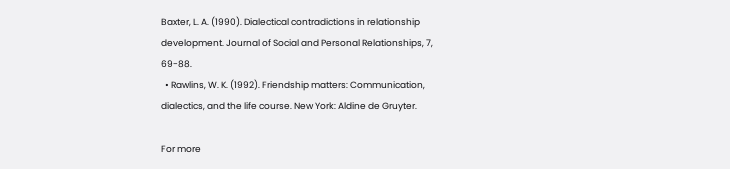Baxter, L. A. (1990). Dialectical contradictions in relationship development. Journal of Social and Personal Relationships, 7, 69-88.
  • Rawlins, W. K. (1992). Friendship matters: Communication, dialectics, and the life course. New York: Aldine de Gruyter.

For more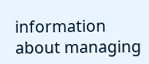information about managing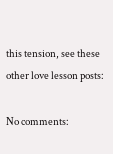this tension, see these other love lesson posts:

No comments: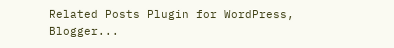Related Posts Plugin for WordPress, Blogger...